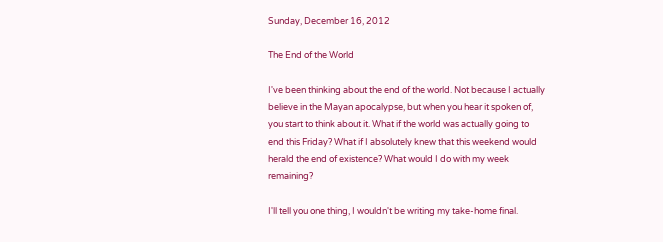Sunday, December 16, 2012

The End of the World

I've been thinking about the end of the world. Not because I actually believe in the Mayan apocalypse, but when you hear it spoken of, you start to think about it. What if the world was actually going to end this Friday? What if I absolutely knew that this weekend would herald the end of existence? What would I do with my week remaining?

I'll tell you one thing, I wouldn't be writing my take-home final.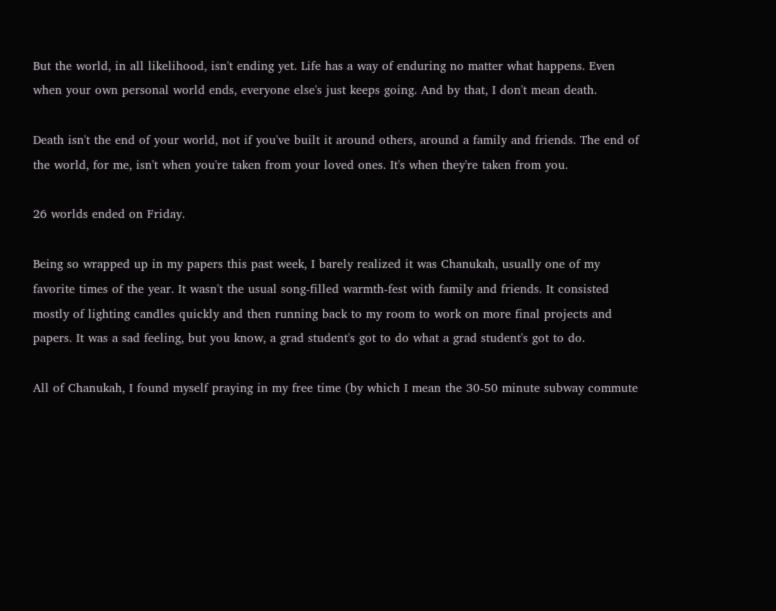But the world, in all likelihood, isn't ending yet. Life has a way of enduring no matter what happens. Even when your own personal world ends, everyone else's just keeps going. And by that, I don't mean death.

Death isn't the end of your world, not if you've built it around others, around a family and friends. The end of the world, for me, isn't when you're taken from your loved ones. It's when they're taken from you.

26 worlds ended on Friday.

Being so wrapped up in my papers this past week, I barely realized it was Chanukah, usually one of my favorite times of the year. It wasn't the usual song-filled warmth-fest with family and friends. It consisted mostly of lighting candles quickly and then running back to my room to work on more final projects and papers. It was a sad feeling, but you know, a grad student's got to do what a grad student's got to do.

All of Chanukah, I found myself praying in my free time (by which I mean the 30-50 minute subway commute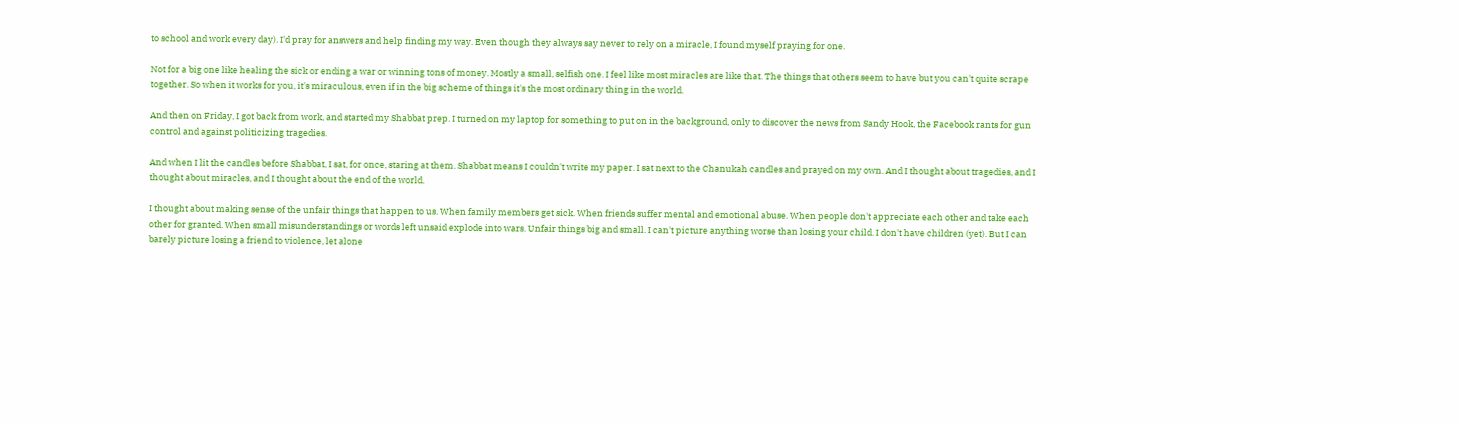to school and work every day). I'd pray for answers and help finding my way. Even though they always say never to rely on a miracle, I found myself praying for one.

Not for a big one like healing the sick or ending a war or winning tons of money. Mostly a small, selfish one. I feel like most miracles are like that. The things that others seem to have but you can't quite scrape together. So when it works for you, it's miraculous, even if in the big scheme of things it's the most ordinary thing in the world.

And then on Friday, I got back from work, and started my Shabbat prep. I turned on my laptop for something to put on in the background, only to discover the news from Sandy Hook, the Facebook rants for gun control and against politicizing tragedies.

And when I lit the candles before Shabbat, I sat, for once, staring at them. Shabbat means I couldn't write my paper. I sat next to the Chanukah candles and prayed on my own. And I thought about tragedies, and I thought about miracles, and I thought about the end of the world.

I thought about making sense of the unfair things that happen to us. When family members get sick. When friends suffer mental and emotional abuse. When people don't appreciate each other and take each other for granted. When small misunderstandings or words left unsaid explode into wars. Unfair things big and small. I can't picture anything worse than losing your child. I don't have children (yet). But I can barely picture losing a friend to violence, let alone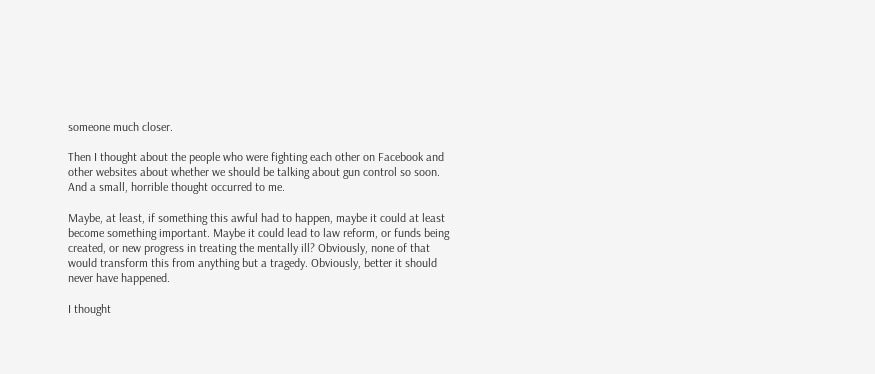someone much closer.

Then I thought about the people who were fighting each other on Facebook and other websites about whether we should be talking about gun control so soon. And a small, horrible thought occurred to me.

Maybe, at least, if something this awful had to happen, maybe it could at least become something important. Maybe it could lead to law reform, or funds being created, or new progress in treating the mentally ill? Obviously, none of that would transform this from anything but a tragedy. Obviously, better it should never have happened.

I thought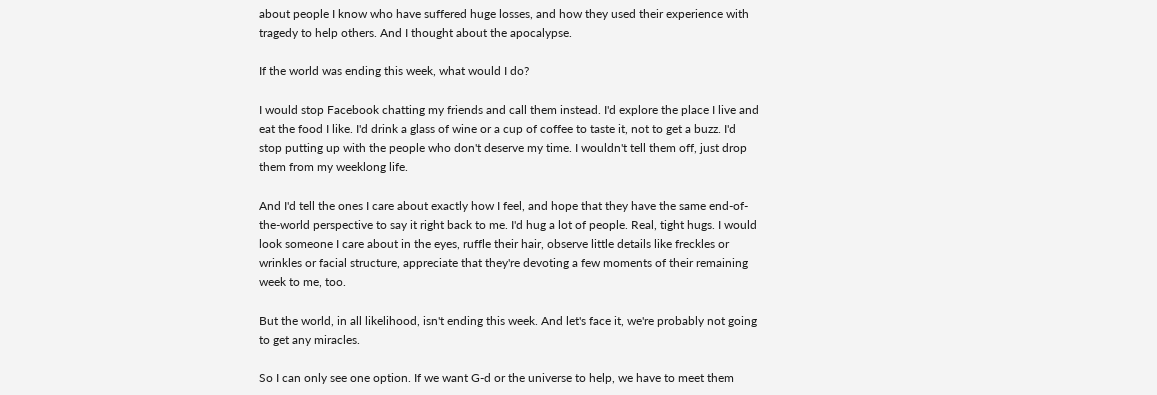about people I know who have suffered huge losses, and how they used their experience with tragedy to help others. And I thought about the apocalypse.

If the world was ending this week, what would I do?

I would stop Facebook chatting my friends and call them instead. I'd explore the place I live and eat the food I like. I'd drink a glass of wine or a cup of coffee to taste it, not to get a buzz. I'd stop putting up with the people who don't deserve my time. I wouldn't tell them off, just drop them from my weeklong life.

And I'd tell the ones I care about exactly how I feel, and hope that they have the same end-of-the-world perspective to say it right back to me. I'd hug a lot of people. Real, tight hugs. I would look someone I care about in the eyes, ruffle their hair, observe little details like freckles or wrinkles or facial structure, appreciate that they're devoting a few moments of their remaining week to me, too.

But the world, in all likelihood, isn't ending this week. And let's face it, we're probably not going to get any miracles.

So I can only see one option. If we want G-d or the universe to help, we have to meet them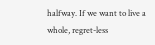halfway. If we want to live a whole, regret-less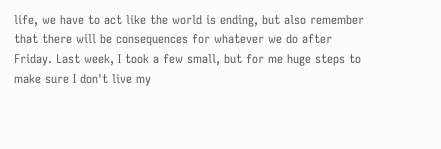life, we have to act like the world is ending, but also remember that there will be consequences for whatever we do after Friday. Last week, I took a few small, but for me huge steps to make sure I don't live my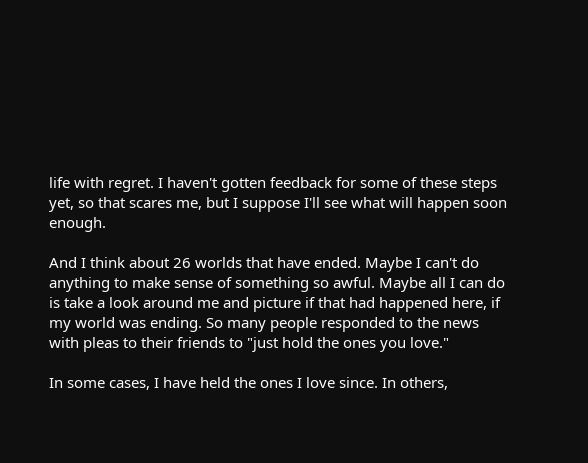life with regret. I haven't gotten feedback for some of these steps yet, so that scares me, but I suppose I'll see what will happen soon enough.

And I think about 26 worlds that have ended. Maybe I can't do anything to make sense of something so awful. Maybe all I can do is take a look around me and picture if that had happened here, if my world was ending. So many people responded to the news with pleas to their friends to "just hold the ones you love."

In some cases, I have held the ones I love since. In others,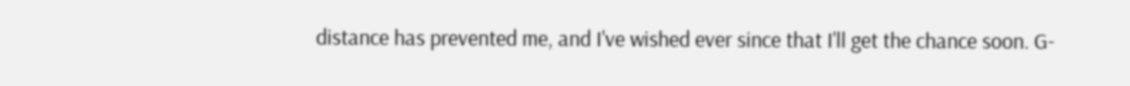distance has prevented me, and I've wished ever since that I'll get the chance soon. G-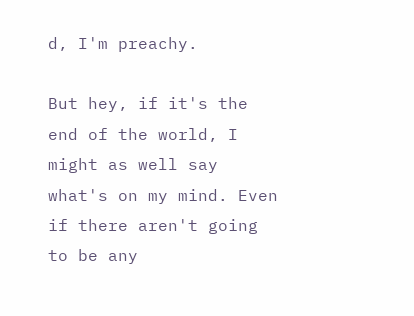d, I'm preachy.

But hey, if it's the end of the world, I might as well say what's on my mind. Even if there aren't going to be any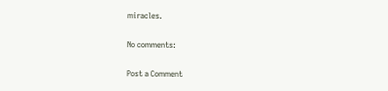miracles.

No comments:

Post a Comment